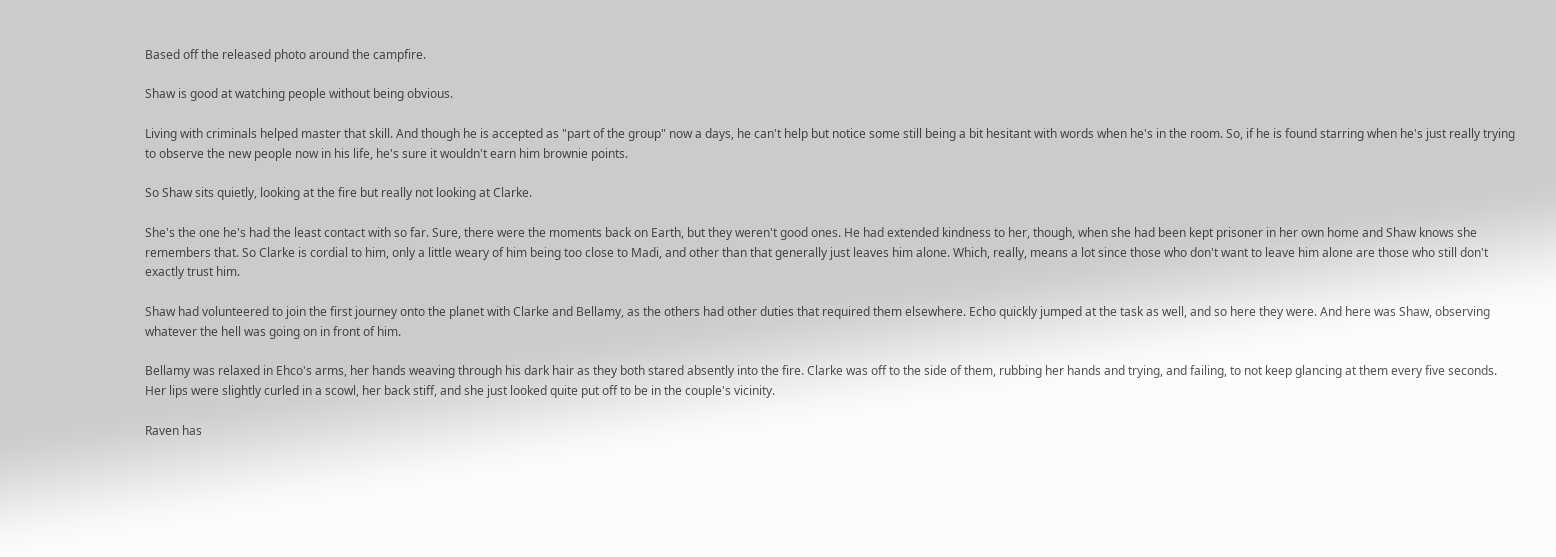Based off the released photo around the campfire.

Shaw is good at watching people without being obvious.

Living with criminals helped master that skill. And though he is accepted as "part of the group" now a days, he can't help but notice some still being a bit hesitant with words when he's in the room. So, if he is found starring when he's just really trying to observe the new people now in his life, he's sure it wouldn't earn him brownie points.

So Shaw sits quietly, looking at the fire but really not looking at Clarke.

She's the one he's had the least contact with so far. Sure, there were the moments back on Earth, but they weren't good ones. He had extended kindness to her, though, when she had been kept prisoner in her own home and Shaw knows she remembers that. So Clarke is cordial to him, only a little weary of him being too close to Madi, and other than that generally just leaves him alone. Which, really, means a lot since those who don't want to leave him alone are those who still don't exactly trust him.

Shaw had volunteered to join the first journey onto the planet with Clarke and Bellamy, as the others had other duties that required them elsewhere. Echo quickly jumped at the task as well, and so here they were. And here was Shaw, observing whatever the hell was going on in front of him.

Bellamy was relaxed in Ehco's arms, her hands weaving through his dark hair as they both stared absently into the fire. Clarke was off to the side of them, rubbing her hands and trying, and failing, to not keep glancing at them every five seconds. Her lips were slightly curled in a scowl, her back stiff, and she just looked quite put off to be in the couple's vicinity.

Raven has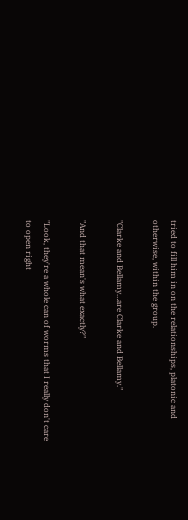tried to fill him in on the relationships, platonic and otherwise, within the group.

"Clarke and Bellamy…are Clarke and Bellamy."

"And that mean's what exactly?"

"Look, they're a whole can of worms that I really don't care to open right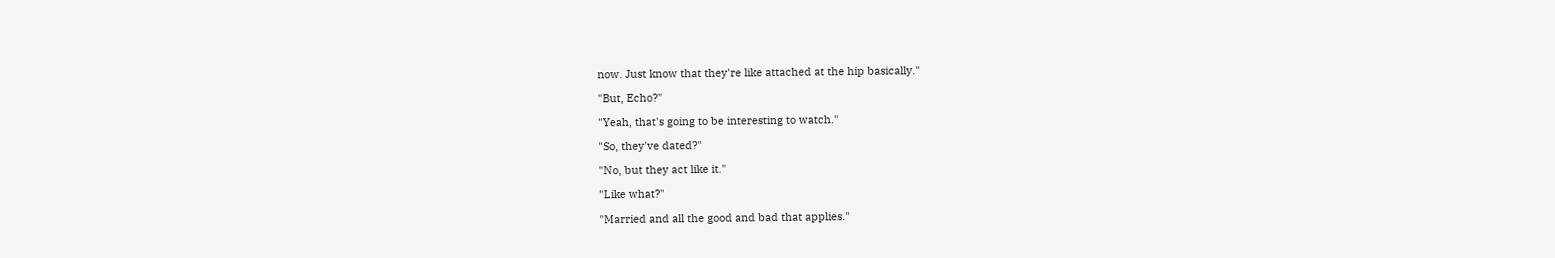now. Just know that they're like attached at the hip basically."

"But, Echo?"

"Yeah, that's going to be interesting to watch."

"So, they've dated?"

"No, but they act like it."

"Like what?"

"Married and all the good and bad that applies."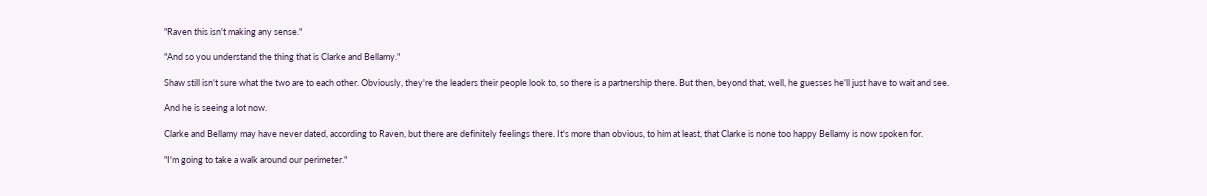"Raven this isn't making any sense."

"And so you understand the thing that is Clarke and Bellamy."

Shaw still isn't sure what the two are to each other. Obviously, they're the leaders their people look to, so there is a partnership there. But then, beyond that, well, he guesses he'll just have to wait and see.

And he is seeing a lot now.

Clarke and Bellamy may have never dated, according to Raven, but there are definitely feelings there. It's more than obvious, to him at least, that Clarke is none too happy Bellamy is now spoken for.

"I'm going to take a walk around our perimeter."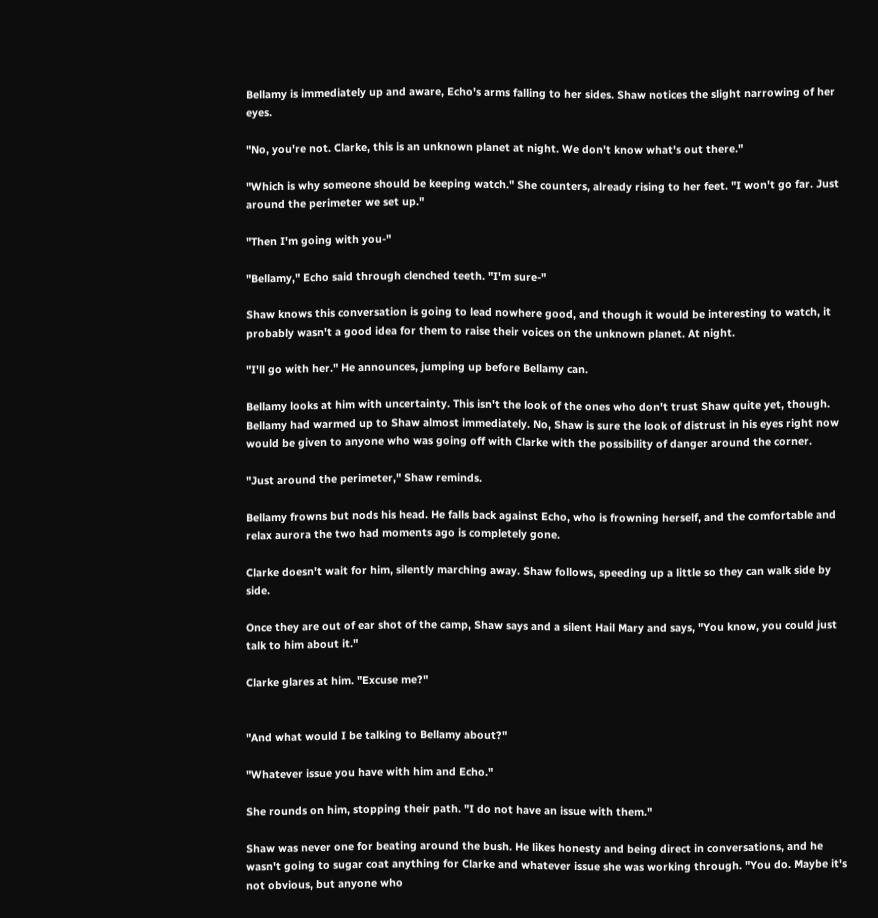Bellamy is immediately up and aware, Echo's arms falling to her sides. Shaw notices the slight narrowing of her eyes.

"No, you're not. Clarke, this is an unknown planet at night. We don't know what's out there."

"Which is why someone should be keeping watch." She counters, already rising to her feet. "I won't go far. Just around the perimeter we set up."

"Then I'm going with you-"

"Bellamy," Echo said through clenched teeth. "I'm sure-"

Shaw knows this conversation is going to lead nowhere good, and though it would be interesting to watch, it probably wasn't a good idea for them to raise their voices on the unknown planet. At night.

"I'll go with her." He announces, jumping up before Bellamy can.

Bellamy looks at him with uncertainty. This isn't the look of the ones who don't trust Shaw quite yet, though. Bellamy had warmed up to Shaw almost immediately. No, Shaw is sure the look of distrust in his eyes right now would be given to anyone who was going off with Clarke with the possibility of danger around the corner.

"Just around the perimeter," Shaw reminds.

Bellamy frowns but nods his head. He falls back against Echo, who is frowning herself, and the comfortable and relax aurora the two had moments ago is completely gone.

Clarke doesn't wait for him, silently marching away. Shaw follows, speeding up a little so they can walk side by side.

Once they are out of ear shot of the camp, Shaw says and a silent Hail Mary and says, "You know, you could just talk to him about it."

Clarke glares at him. "Excuse me?"


"And what would I be talking to Bellamy about?"

"Whatever issue you have with him and Echo."

She rounds on him, stopping their path. "I do not have an issue with them."

Shaw was never one for beating around the bush. He likes honesty and being direct in conversations, and he wasn't going to sugar coat anything for Clarke and whatever issue she was working through. "You do. Maybe it's not obvious, but anyone who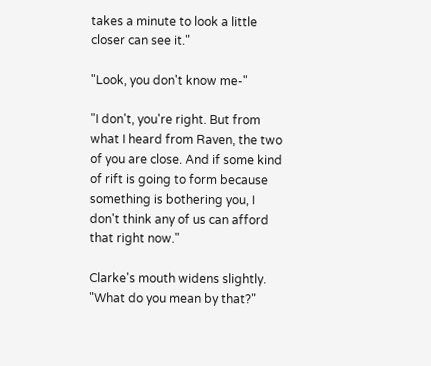takes a minute to look a little closer can see it."

"Look, you don't know me-"

"I don't, you're right. But from what I heard from Raven, the two of you are close. And if some kind of rift is going to form because something is bothering you, I don't think any of us can afford that right now."

Clarke's mouth widens slightly. "What do you mean by that?"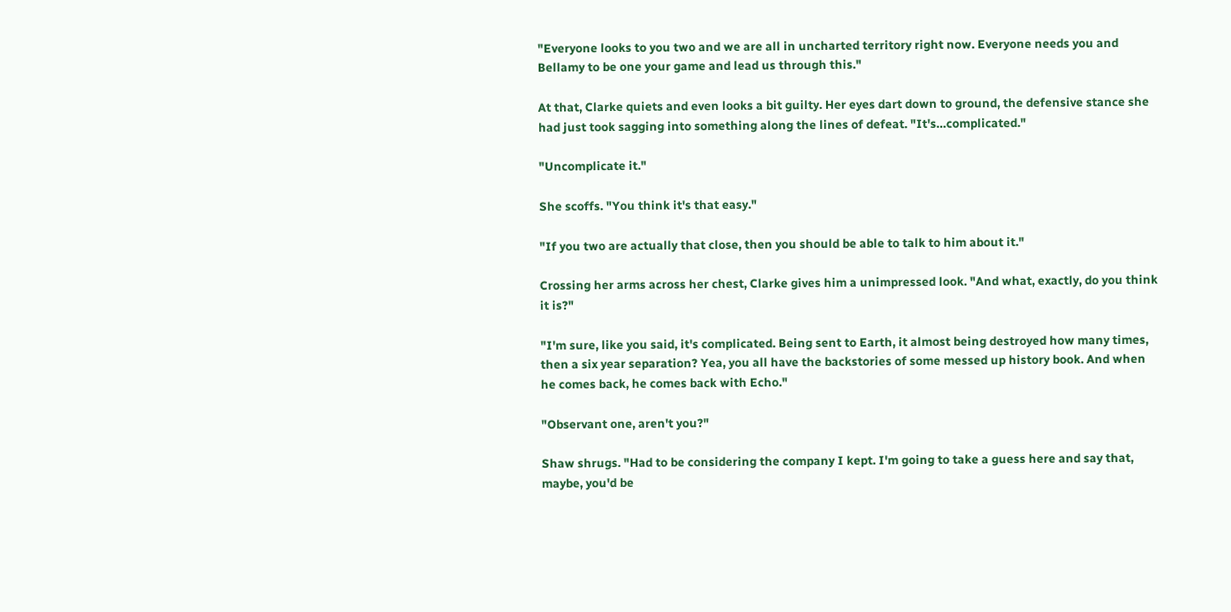"Everyone looks to you two and we are all in uncharted territory right now. Everyone needs you and Bellamy to be one your game and lead us through this."

At that, Clarke quiets and even looks a bit guilty. Her eyes dart down to ground, the defensive stance she had just took sagging into something along the lines of defeat. "It's…complicated."

"Uncomplicate it."

She scoffs. "You think it's that easy."

"If you two are actually that close, then you should be able to talk to him about it."

Crossing her arms across her chest, Clarke gives him a unimpressed look. "And what, exactly, do you think it is?"

"I'm sure, like you said, it's complicated. Being sent to Earth, it almost being destroyed how many times, then a six year separation? Yea, you all have the backstories of some messed up history book. And when he comes back, he comes back with Echo."

"Observant one, aren't you?"

Shaw shrugs. "Had to be considering the company I kept. I'm going to take a guess here and say that, maybe, you'd be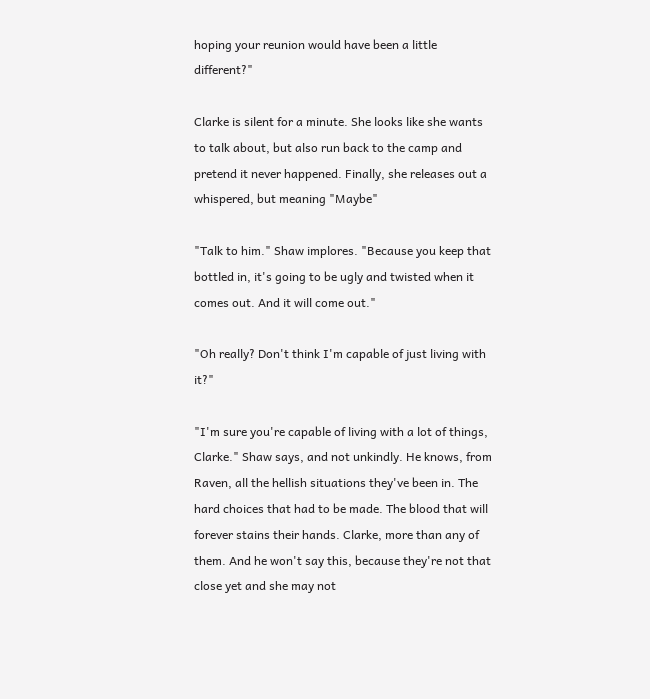hoping your reunion would have been a little different?"

Clarke is silent for a minute. She looks like she wants to talk about, but also run back to the camp and pretend it never happened. Finally, she releases out a whispered, but meaning "Maybe"

"Talk to him." Shaw implores. "Because you keep that bottled in, it's going to be ugly and twisted when it comes out. And it will come out."

"Oh really? Don't think I'm capable of just living with it?"

"I'm sure you're capable of living with a lot of things, Clarke." Shaw says, and not unkindly. He knows, from Raven, all the hellish situations they've been in. The hard choices that had to be made. The blood that will forever stains their hands. Clarke, more than any of them. And he won't say this, because they're not that close yet and she may not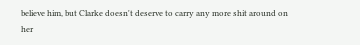believe him, but Clarke doesn't deserve to carry any more shit around on her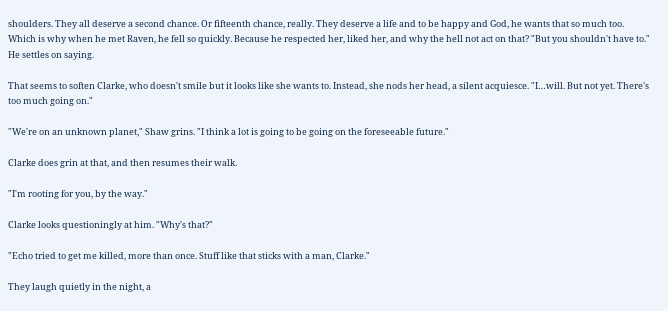shoulders. They all deserve a second chance. Or fifteenth chance, really. They deserve a life and to be happy and God, he wants that so much too. Which is why when he met Raven, he fell so quickly. Because he respected her, liked her, and why the hell not act on that? "But you shouldn't have to." He settles on saying.

That seems to soften Clarke, who doesn't smile but it looks like she wants to. Instead, she nods her head, a silent acquiesce. "I…will. But not yet. There's too much going on."

"We're on an unknown planet," Shaw grins. "I think a lot is going to be going on the foreseeable future."

Clarke does grin at that, and then resumes their walk.

"I'm rooting for you, by the way."

Clarke looks questioningly at him. "Why's that?"

"Echo tried to get me killed, more than once. Stuff like that sticks with a man, Clarke."

They laugh quietly in the night, a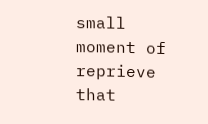small moment of reprieve that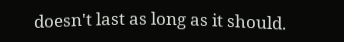doesn't last as long as it should.